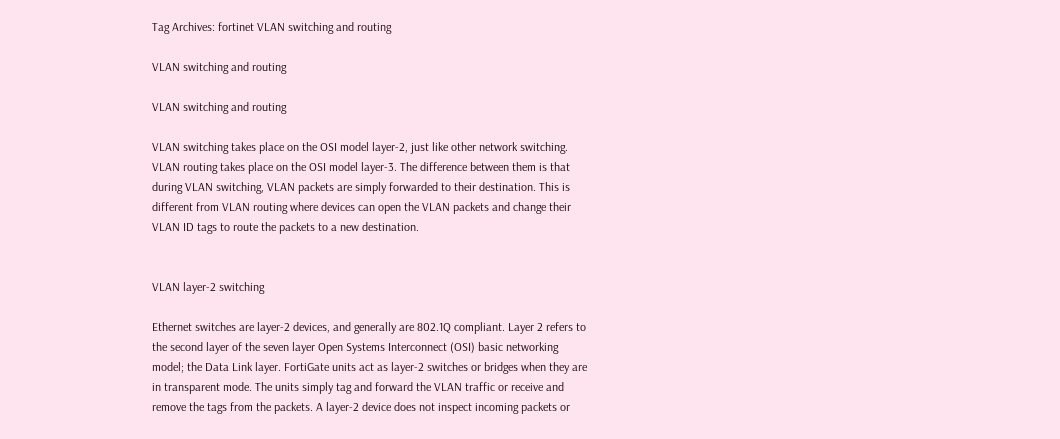Tag Archives: fortinet VLAN switching and routing

VLAN switching and routing

VLAN switching and routing

VLAN switching takes place on the OSI model layer-2, just like other network switching. VLAN routing takes place on the OSI model layer-3. The difference between them is that during VLAN switching, VLAN packets are simply forwarded to their destination. This is different from VLAN routing where devices can open the VLAN packets and change their VLAN ID tags to route the packets to a new destination.


VLAN layer-2 switching

Ethernet switches are layer-2 devices, and generally are 802.1Q compliant. Layer 2 refers to the second layer of the seven layer Open Systems Interconnect (OSI) basic networking model; the Data Link layer. FortiGate units act as layer-2 switches or bridges when they are in transparent mode. The units simply tag and forward the VLAN traffic or receive and remove the tags from the packets. A layer-2 device does not inspect incoming packets or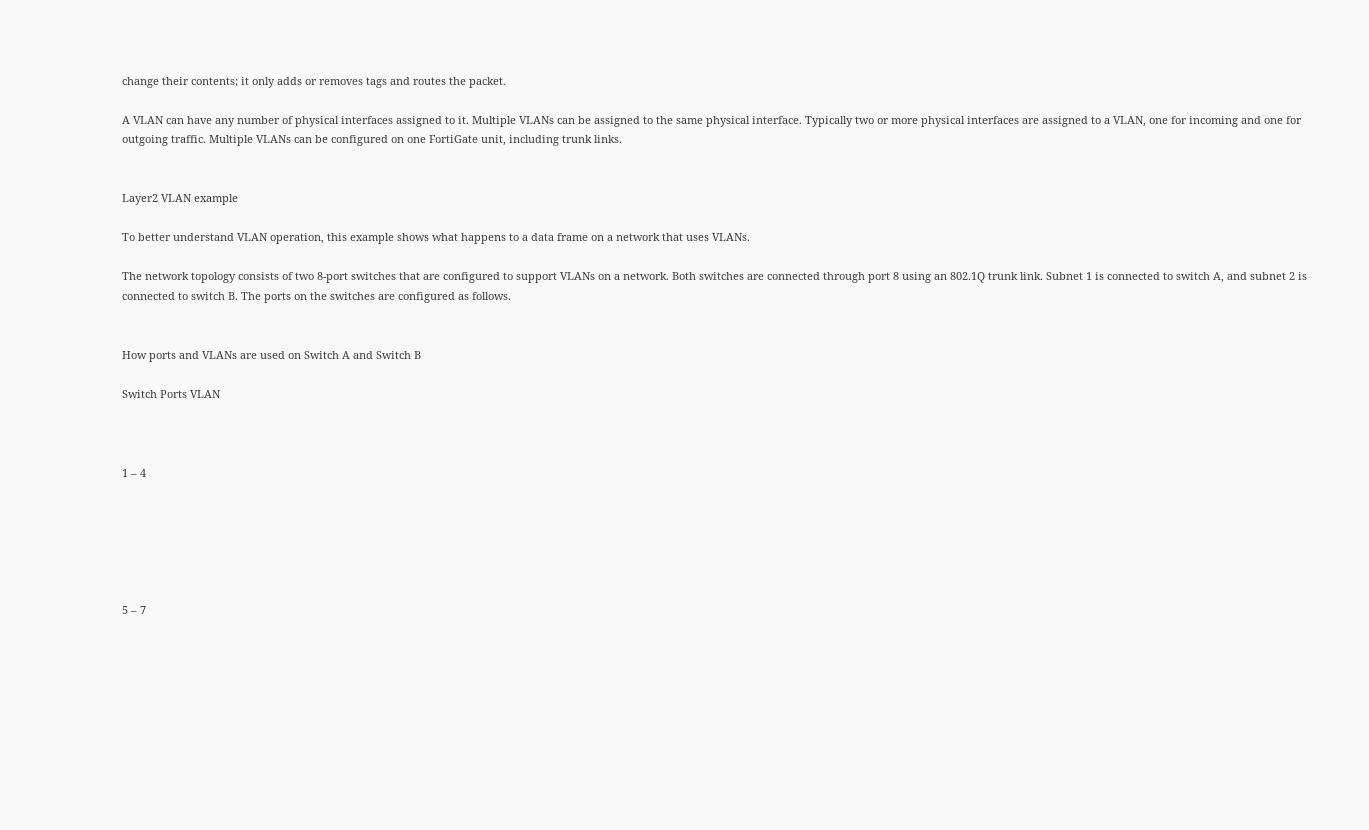change their contents; it only adds or removes tags and routes the packet.

A VLAN can have any number of physical interfaces assigned to it. Multiple VLANs can be assigned to the same physical interface. Typically two or more physical interfaces are assigned to a VLAN, one for incoming and one for outgoing traffic. Multiple VLANs can be configured on one FortiGate unit, including trunk links.


Layer2 VLAN example

To better understand VLAN operation, this example shows what happens to a data frame on a network that uses VLANs.

The network topology consists of two 8-port switches that are configured to support VLANs on a network. Both switches are connected through port 8 using an 802.1Q trunk link. Subnet 1 is connected to switch A, and subnet 2 is connected to switch B. The ports on the switches are configured as follows.


How ports and VLANs are used on Switch A and Switch B

Switch Ports VLAN



1 – 4






5 – 7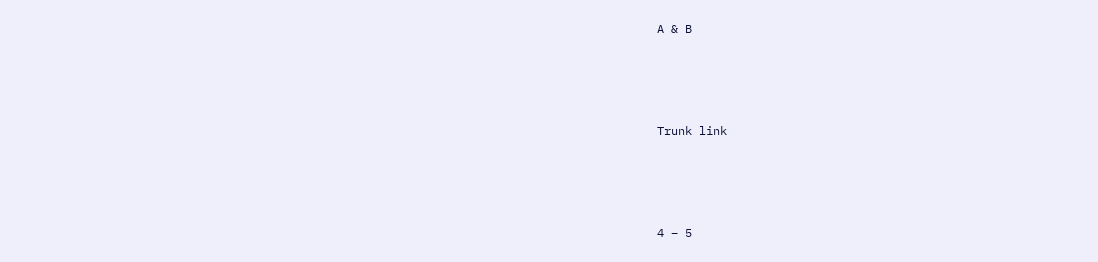A & B




Trunk link




4 – 5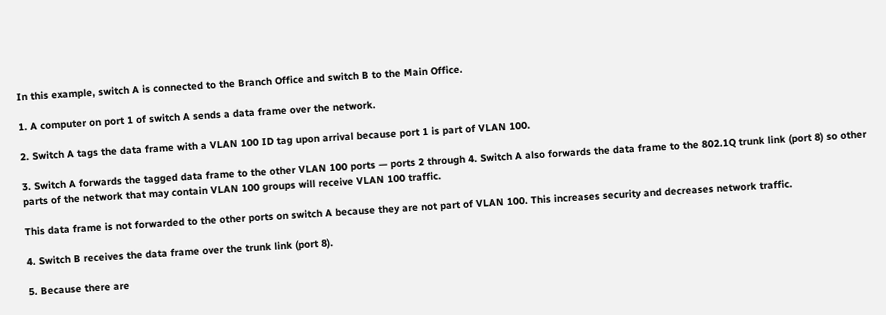In this example, switch A is connected to the Branch Office and switch B to the Main Office.

1. A computer on port 1 of switch A sends a data frame over the network.

2. Switch A tags the data frame with a VLAN 100 ID tag upon arrival because port 1 is part of VLAN 100.

3. Switch A forwards the tagged data frame to the other VLAN 100 ports — ports 2 through 4. Switch A also forwards the data frame to the 802.1Q trunk link (port 8) so other parts of the network that may contain VLAN 100 groups will receive VLAN 100 traffic.

This data frame is not forwarded to the other ports on switch A because they are not part of VLAN 100. This increases security and decreases network traffic.

4. Switch B receives the data frame over the trunk link (port 8).

5. Because there are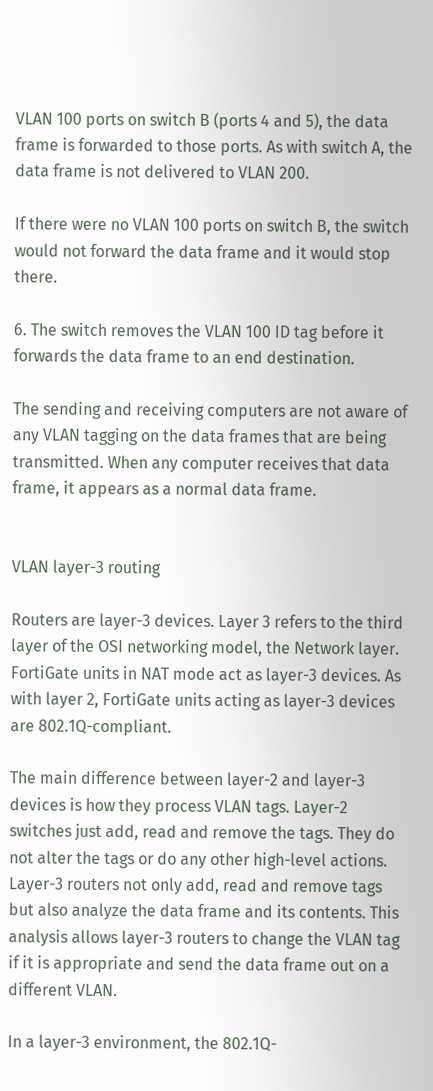VLAN 100 ports on switch B (ports 4 and 5), the data frame is forwarded to those ports. As with switch A, the data frame is not delivered to VLAN 200.

If there were no VLAN 100 ports on switch B, the switch would not forward the data frame and it would stop there.

6. The switch removes the VLAN 100 ID tag before it forwards the data frame to an end destination.

The sending and receiving computers are not aware of any VLAN tagging on the data frames that are being transmitted. When any computer receives that data frame, it appears as a normal data frame.


VLAN layer-3 routing

Routers are layer-3 devices. Layer 3 refers to the third layer of the OSI networking model, the Network layer. FortiGate units in NAT mode act as layer-3 devices. As with layer 2, FortiGate units acting as layer-3 devices are 802.1Q-compliant.

The main difference between layer-2 and layer-3 devices is how they process VLAN tags. Layer-2 switches just add, read and remove the tags. They do not alter the tags or do any other high-level actions. Layer-3 routers not only add, read and remove tags but also analyze the data frame and its contents. This analysis allows layer-3 routers to change the VLAN tag if it is appropriate and send the data frame out on a different VLAN.

In a layer-3 environment, the 802.1Q-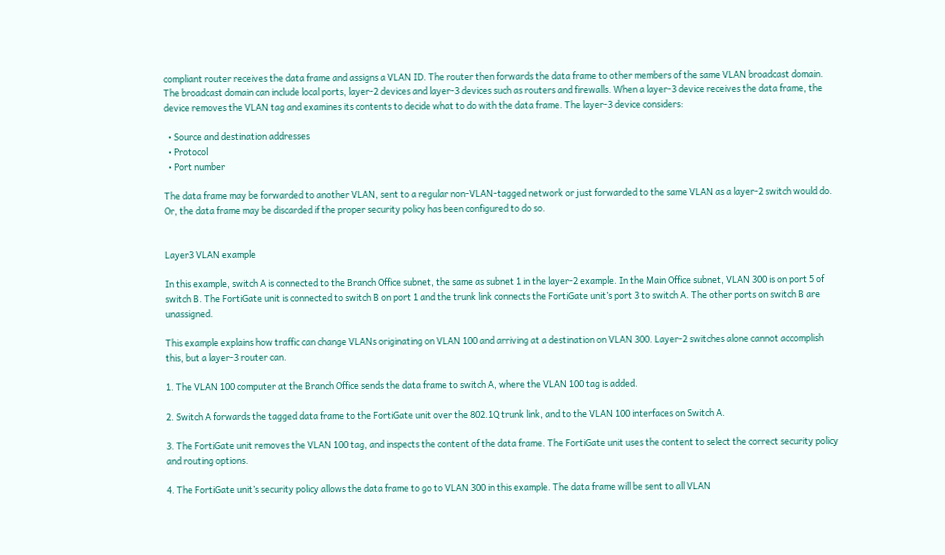compliant router receives the data frame and assigns a VLAN ID. The router then forwards the data frame to other members of the same VLAN broadcast domain. The broadcast domain can include local ports, layer-2 devices and layer-3 devices such as routers and firewalls. When a layer-3 device receives the data frame, the device removes the VLAN tag and examines its contents to decide what to do with the data frame. The layer-3 device considers:

  • Source and destination addresses
  • Protocol
  • Port number

The data frame may be forwarded to another VLAN, sent to a regular non-VLAN-tagged network or just forwarded to the same VLAN as a layer-2 switch would do. Or, the data frame may be discarded if the proper security policy has been configured to do so.


Layer3 VLAN example

In this example, switch A is connected to the Branch Office subnet, the same as subnet 1 in the layer-2 example. In the Main Office subnet, VLAN 300 is on port 5 of switch B. The FortiGate unit is connected to switch B on port 1 and the trunk link connects the FortiGate unit’s port 3 to switch A. The other ports on switch B are unassigned.

This example explains how traffic can change VLANs originating on VLAN 100 and arriving at a destination on VLAN 300. Layer-2 switches alone cannot accomplish this, but a layer-3 router can.

1. The VLAN 100 computer at the Branch Office sends the data frame to switch A, where the VLAN 100 tag is added.

2. Switch A forwards the tagged data frame to the FortiGate unit over the 802.1Q trunk link, and to the VLAN 100 interfaces on Switch A.

3. The FortiGate unit removes the VLAN 100 tag, and inspects the content of the data frame. The FortiGate unit uses the content to select the correct security policy and routing options.

4. The FortiGate unit’s security policy allows the data frame to go to VLAN 300 in this example. The data frame will be sent to all VLAN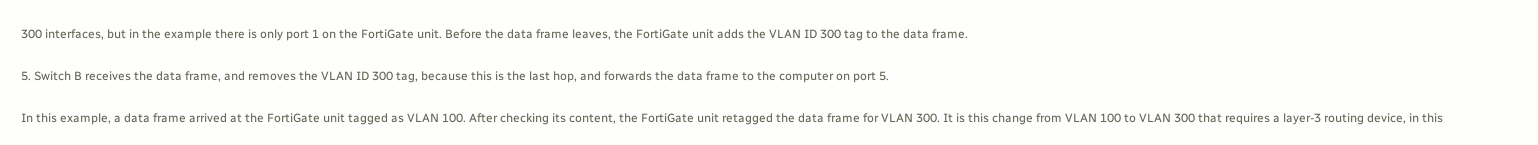300 interfaces, but in the example there is only port 1 on the FortiGate unit. Before the data frame leaves, the FortiGate unit adds the VLAN ID 300 tag to the data frame.

5. Switch B receives the data frame, and removes the VLAN ID 300 tag, because this is the last hop, and forwards the data frame to the computer on port 5.

In this example, a data frame arrived at the FortiGate unit tagged as VLAN 100. After checking its content, the FortiGate unit retagged the data frame for VLAN 300. It is this change from VLAN 100 to VLAN 300 that requires a layer-3 routing device, in this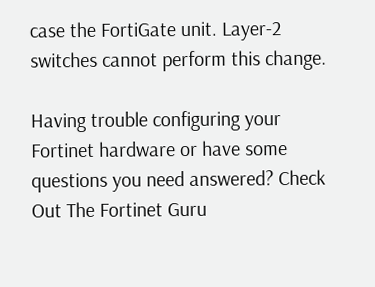case the FortiGate unit. Layer-2 switches cannot perform this change.

Having trouble configuring your Fortinet hardware or have some questions you need answered? Check Out The Fortinet Guru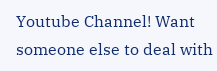Youtube Channel! Want someone else to deal with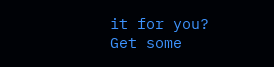it for you? Get some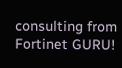consulting from Fortinet GURU!